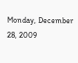Monday, December 28, 2009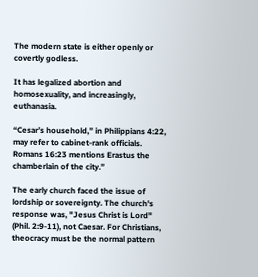The modern state is either openly or covertly godless.

It has legalized abortion and homosexuality, and increasingly, euthanasia.

“Cesar’s household,” in Philippians 4:22, may refer to cabinet-rank officials. Romans 16:23 mentions Erastus the chamberlain of the city.”

The early church faced the issue of lordship or sovereignty. The church's response was, "Jesus Christ is Lord" (Phil. 2:9-11), not Caesar. For Christians, theocracy must be the normal pattern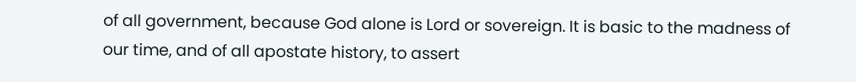of all government, because God alone is Lord or sovereign. It is basic to the madness of our time, and of all apostate history, to assert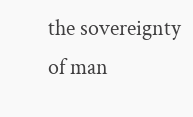the sovereignty of man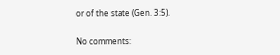or of the state (Gen. 3:5).

No comments: